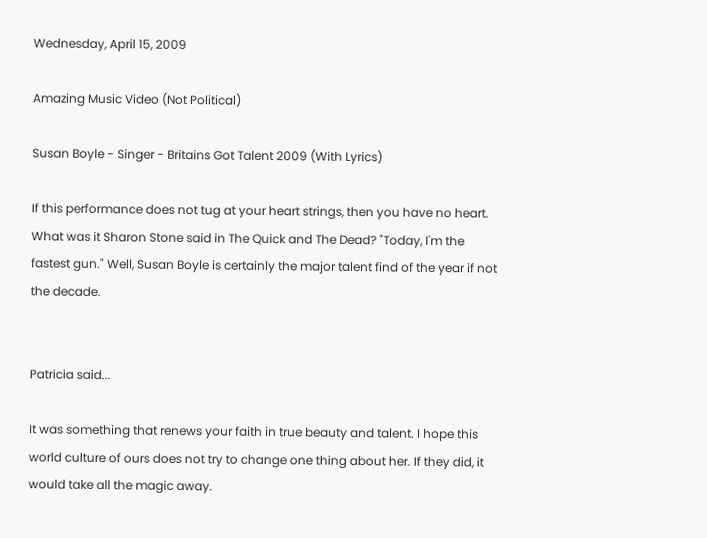Wednesday, April 15, 2009

Amazing Music Video (Not Political)

Susan Boyle - Singer - Britains Got Talent 2009 (With Lyrics)

If this performance does not tug at your heart strings, then you have no heart. What was it Sharon Stone said in The Quick and The Dead? "Today, I'm the fastest gun." Well, Susan Boyle is certainly the major talent find of the year if not the decade.


Patricia said...

It was something that renews your faith in true beauty and talent. I hope this world culture of ours does not try to change one thing about her. If they did, it would take all the magic away.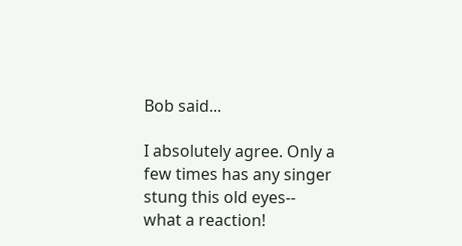Bob said...

I absolutely agree. Only a few times has any singer stung this old eyes-- what a reaction!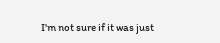I'm not sure if it was just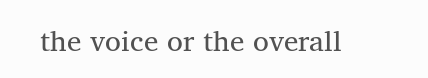the voice or the overall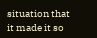situation that it made it so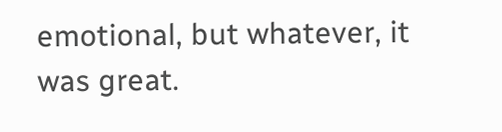emotional, but whatever, it was great.